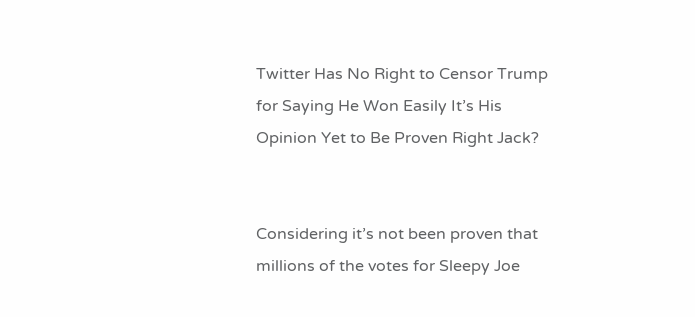Twitter Has No Right to Censor Trump for Saying He Won Easily It’s His Opinion Yet to Be Proven Right Jack?


Considering it’s not been proven that millions of the votes for Sleepy Joe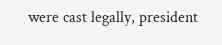were cast legally, president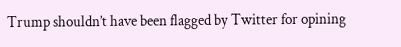Trump shouldn’t have been flagged by Twitter for opining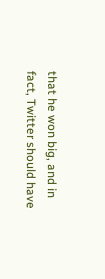that he won big, and in fact, Twitter should have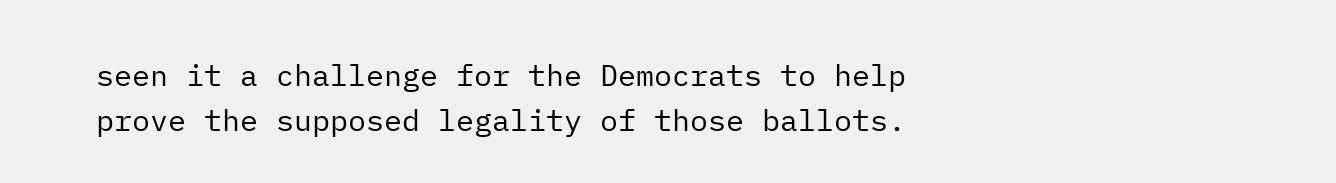seen it a challenge for the Democrats to help prove the supposed legality of those ballots.